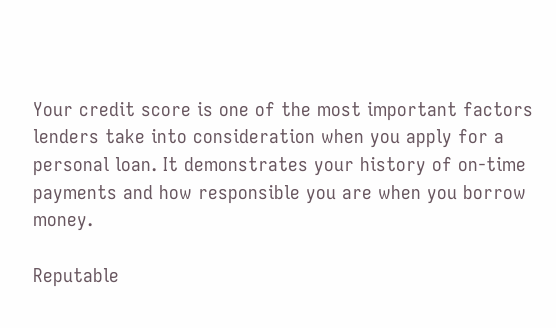Your credit score is one of the most important factors lenders take into consideration when you apply for a personal loan. It demonstrates your history of on-time payments and how responsible you are when you borrow money.

Reputable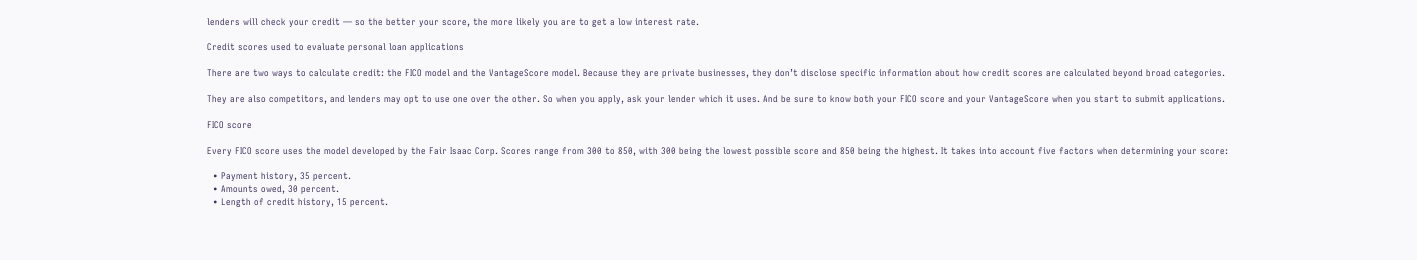lenders will check your credit — so the better your score, the more likely you are to get a low interest rate.

Credit scores used to evaluate personal loan applications

There are two ways to calculate credit: the FICO model and the VantageScore model. Because they are private businesses, they don’t disclose specific information about how credit scores are calculated beyond broad categories.

They are also competitors, and lenders may opt to use one over the other. So when you apply, ask your lender which it uses. And be sure to know both your FICO score and your VantageScore when you start to submit applications.

FICO score

Every FICO score uses the model developed by the Fair Isaac Corp. Scores range from 300 to 850, with 300 being the lowest possible score and 850 being the highest. It takes into account five factors when determining your score:

  • Payment history, 35 percent.
  • Amounts owed, 30 percent.
  • Length of credit history, 15 percent.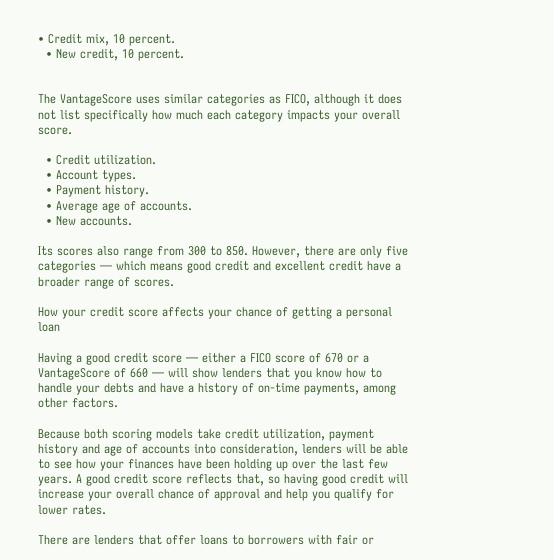• Credit mix, 10 percent.
  • New credit, 10 percent.


The VantageScore uses similar categories as FICO, although it does not list specifically how much each category impacts your overall score.

  • Credit utilization.
  • Account types.
  • Payment history.
  • Average age of accounts.
  • New accounts.

Its scores also range from 300 to 850. However, there are only five categories — which means good credit and excellent credit have a broader range of scores.

How your credit score affects your chance of getting a personal loan

Having a good credit score — either a FICO score of 670 or a VantageScore of 660 — will show lenders that you know how to handle your debts and have a history of on-time payments, among other factors.

Because both scoring models take credit utilization, payment history and age of accounts into consideration, lenders will be able to see how your finances have been holding up over the last few years. A good credit score reflects that, so having good credit will increase your overall chance of approval and help you qualify for lower rates.

There are lenders that offer loans to borrowers with fair or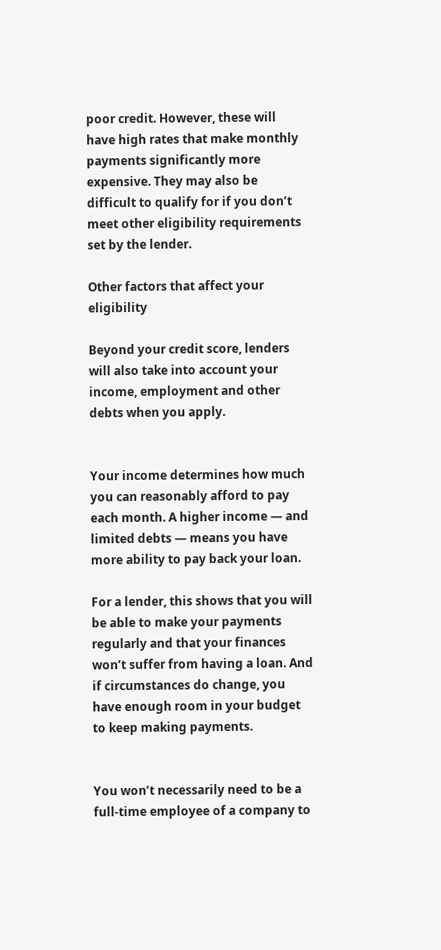poor credit. However, these will have high rates that make monthly payments significantly more expensive. They may also be difficult to qualify for if you don’t meet other eligibility requirements set by the lender.

Other factors that affect your eligibility

Beyond your credit score, lenders will also take into account your income, employment and other debts when you apply.


Your income determines how much you can reasonably afford to pay each month. A higher income — and limited debts — means you have more ability to pay back your loan.

For a lender, this shows that you will be able to make your payments regularly and that your finances won’t suffer from having a loan. And if circumstances do change, you have enough room in your budget to keep making payments.


You won’t necessarily need to be a full-time employee of a company to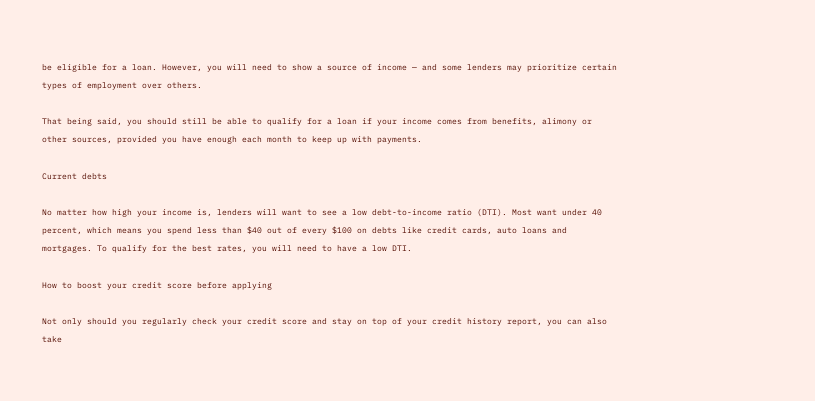be eligible for a loan. However, you will need to show a source of income — and some lenders may prioritize certain types of employment over others.

That being said, you should still be able to qualify for a loan if your income comes from benefits, alimony or other sources, provided you have enough each month to keep up with payments.

Current debts

No matter how high your income is, lenders will want to see a low debt-to-income ratio (DTI). Most want under 40 percent, which means you spend less than $40 out of every $100 on debts like credit cards, auto loans and mortgages. To qualify for the best rates, you will need to have a low DTI.

How to boost your credit score before applying

Not only should you regularly check your credit score and stay on top of your credit history report, you can also take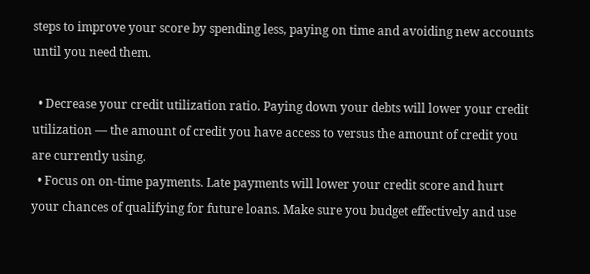steps to improve your score by spending less, paying on time and avoiding new accounts until you need them.

  • Decrease your credit utilization ratio. Paying down your debts will lower your credit utilization — the amount of credit you have access to versus the amount of credit you are currently using.
  • Focus on on-time payments. Late payments will lower your credit score and hurt your chances of qualifying for future loans. Make sure you budget effectively and use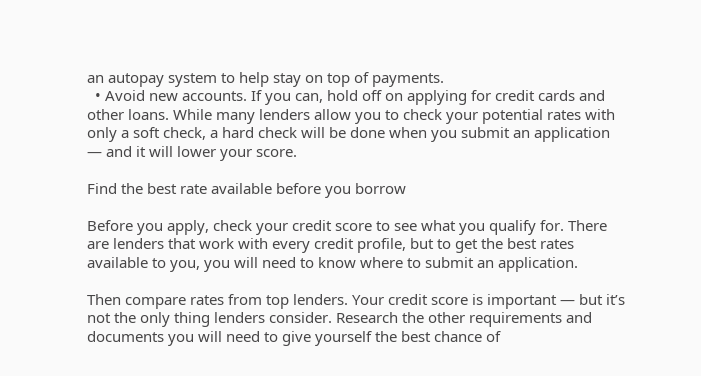an autopay system to help stay on top of payments.
  • Avoid new accounts. If you can, hold off on applying for credit cards and other loans. While many lenders allow you to check your potential rates with only a soft check, a hard check will be done when you submit an application — and it will lower your score.

Find the best rate available before you borrow

Before you apply, check your credit score to see what you qualify for. There are lenders that work with every credit profile, but to get the best rates available to you, you will need to know where to submit an application.

Then compare rates from top lenders. Your credit score is important — but it’s not the only thing lenders consider. Research the other requirements and documents you will need to give yourself the best chance of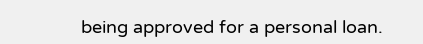being approved for a personal loan.